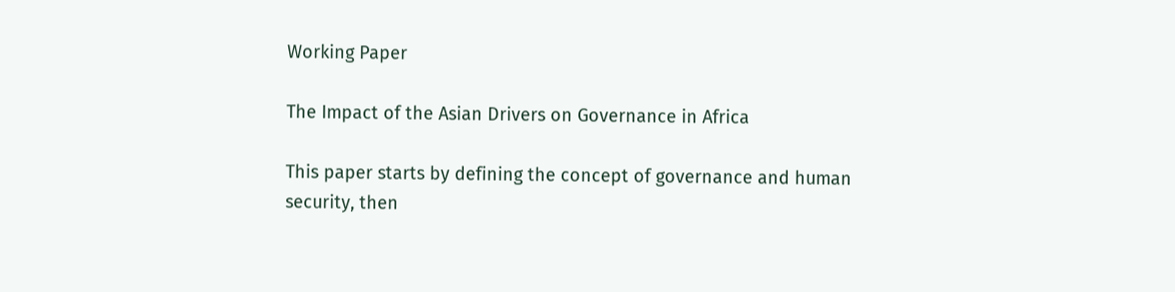Working Paper

The Impact of the Asian Drivers on Governance in Africa

This paper starts by defining the concept of governance and human security, then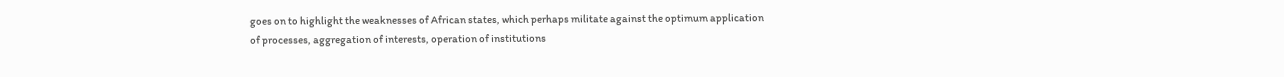goes on to highlight the weaknesses of African states, which perhaps militate against the optimum application of processes, aggregation of interests, operation of institutions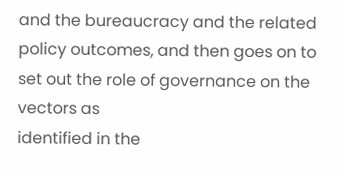and the bureaucracy and the related policy outcomes, and then goes on to set out the role of governance on the vectors as
identified in the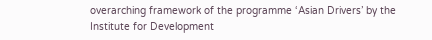overarching framework of the programme ‘Asian Drivers’ by the Institute for Development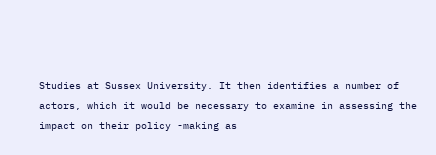Studies at Sussex University. It then identifies a number of actors, which it would be necessary to examine in assessing the impact on their policy -making as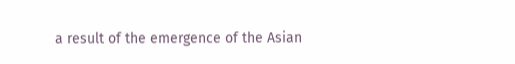a result of the emergence of the Asian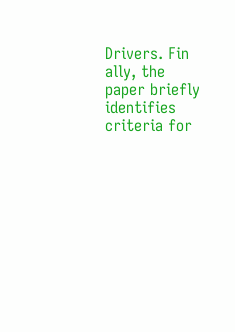Drivers. Fin ally, the paper briefly identifies criteria for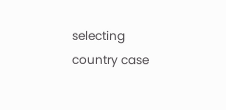selecting country case